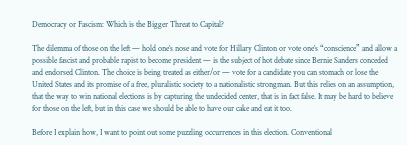Democracy or Fascism: Which is the Bigger Threat to Capital?

The dilemma of those on the left — hold one’s nose and vote for Hillary Clinton or vote one’s “conscience” and allow a possible fascist and probable rapist to become president — is the subject of hot debate since Bernie Sanders conceded and endorsed Clinton. The choice is being treated as either/or — vote for a candidate you can stomach or lose the United States and its promise of a free, pluralistic society to a nationalistic strongman. But this relies on an assumption, that the way to win national elections is by capturing the undecided center, that is in fact false. It may be hard to believe for those on the left, but in this case we should be able to have our cake and eat it too.

Before I explain how, I want to point out some puzzling occurrences in this election. Conventional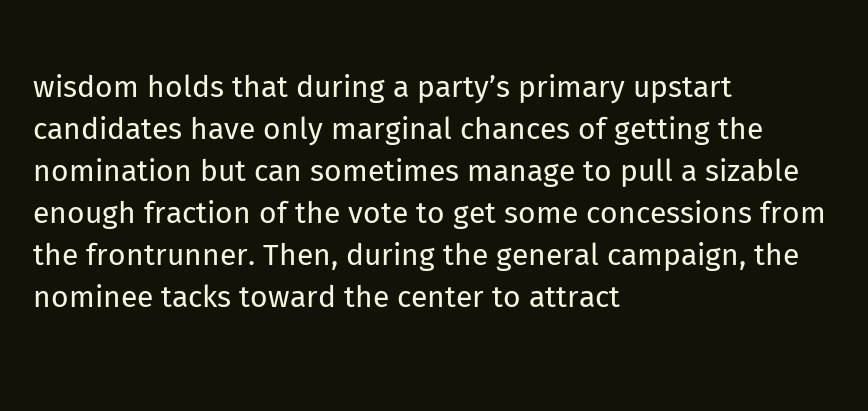wisdom holds that during a party’s primary upstart candidates have only marginal chances of getting the nomination but can sometimes manage to pull a sizable enough fraction of the vote to get some concessions from the frontrunner. Then, during the general campaign, the nominee tacks toward the center to attract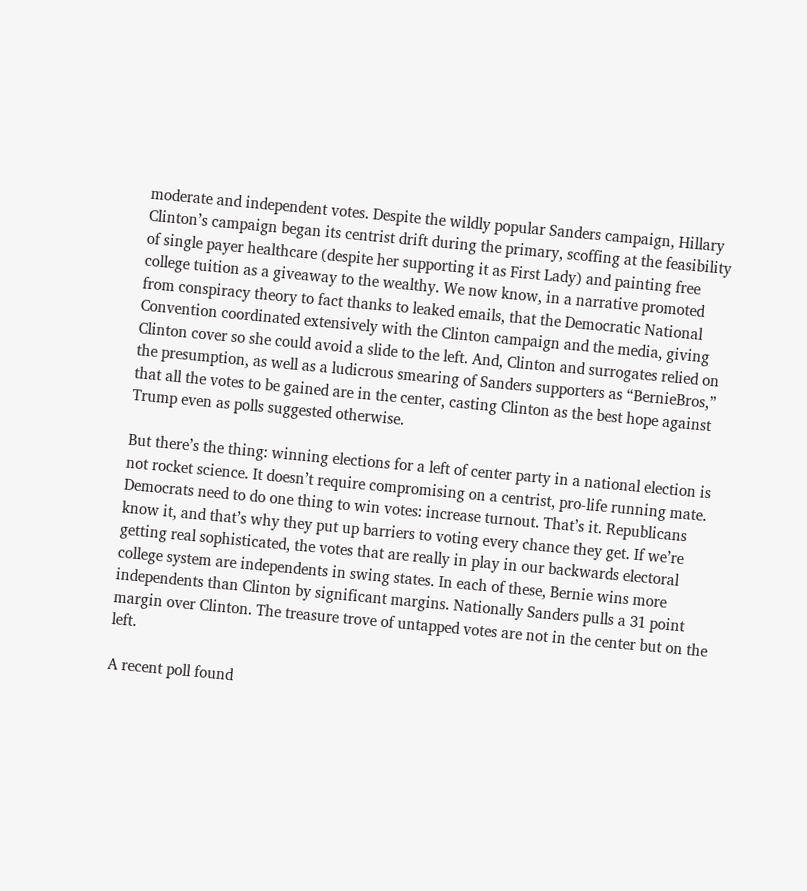moderate and independent votes. Despite the wildly popular Sanders campaign, Hillary Clinton’s campaign began its centrist drift during the primary, scoffing at the feasibility of single payer healthcare (despite her supporting it as First Lady) and painting free college tuition as a giveaway to the wealthy. We now know, in a narrative promoted from conspiracy theory to fact thanks to leaked emails, that the Democratic National Convention coordinated extensively with the Clinton campaign and the media, giving Clinton cover so she could avoid a slide to the left. And, Clinton and surrogates relied on the presumption, as well as a ludicrous smearing of Sanders supporters as “BernieBros,” that all the votes to be gained are in the center, casting Clinton as the best hope against Trump even as polls suggested otherwise.

But there’s the thing: winning elections for a left of center party in a national election is not rocket science. It doesn’t require compromising on a centrist, pro-life running mate. Democrats need to do one thing to win votes: increase turnout. That’s it. Republicans know it, and that’s why they put up barriers to voting every chance they get. If we’re getting real sophisticated, the votes that are really in play in our backwards electoral college system are independents in swing states. In each of these, Bernie wins more independents than Clinton by significant margins. Nationally Sanders pulls a 31 point margin over Clinton. The treasure trove of untapped votes are not in the center but on the left.

A recent poll found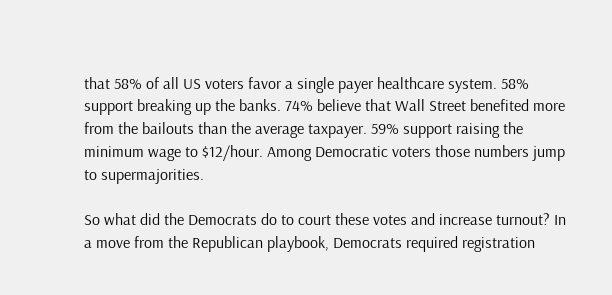that 58% of all US voters favor a single payer healthcare system. 58% support breaking up the banks. 74% believe that Wall Street benefited more from the bailouts than the average taxpayer. 59% support raising the minimum wage to $12/hour. Among Democratic voters those numbers jump to supermajorities.

So what did the Democrats do to court these votes and increase turnout? In a move from the Republican playbook, Democrats required registration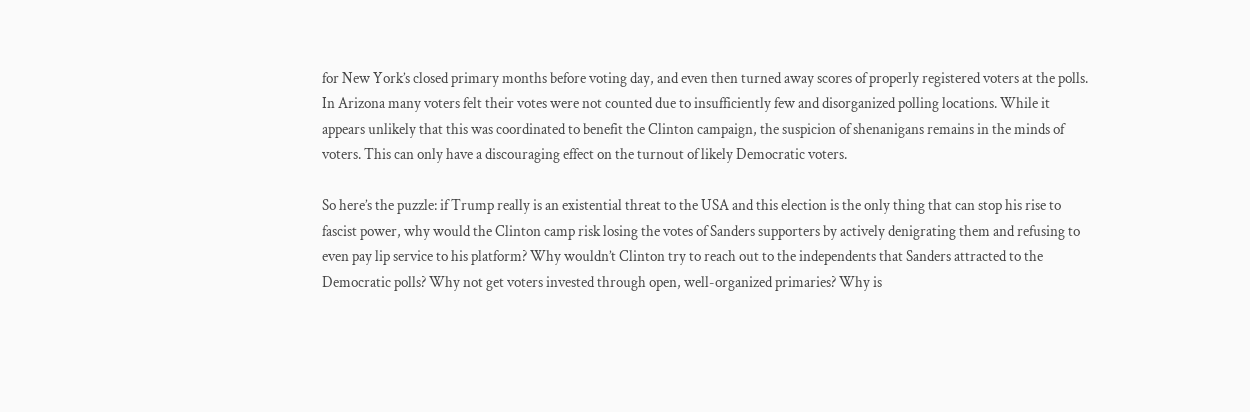for New York’s closed primary months before voting day, and even then turned away scores of properly registered voters at the polls. In Arizona many voters felt their votes were not counted due to insufficiently few and disorganized polling locations. While it appears unlikely that this was coordinated to benefit the Clinton campaign, the suspicion of shenanigans remains in the minds of voters. This can only have a discouraging effect on the turnout of likely Democratic voters.

So here’s the puzzle: if Trump really is an existential threat to the USA and this election is the only thing that can stop his rise to fascist power, why would the Clinton camp risk losing the votes of Sanders supporters by actively denigrating them and refusing to even pay lip service to his platform? Why wouldn’t Clinton try to reach out to the independents that Sanders attracted to the Democratic polls? Why not get voters invested through open, well-organized primaries? Why is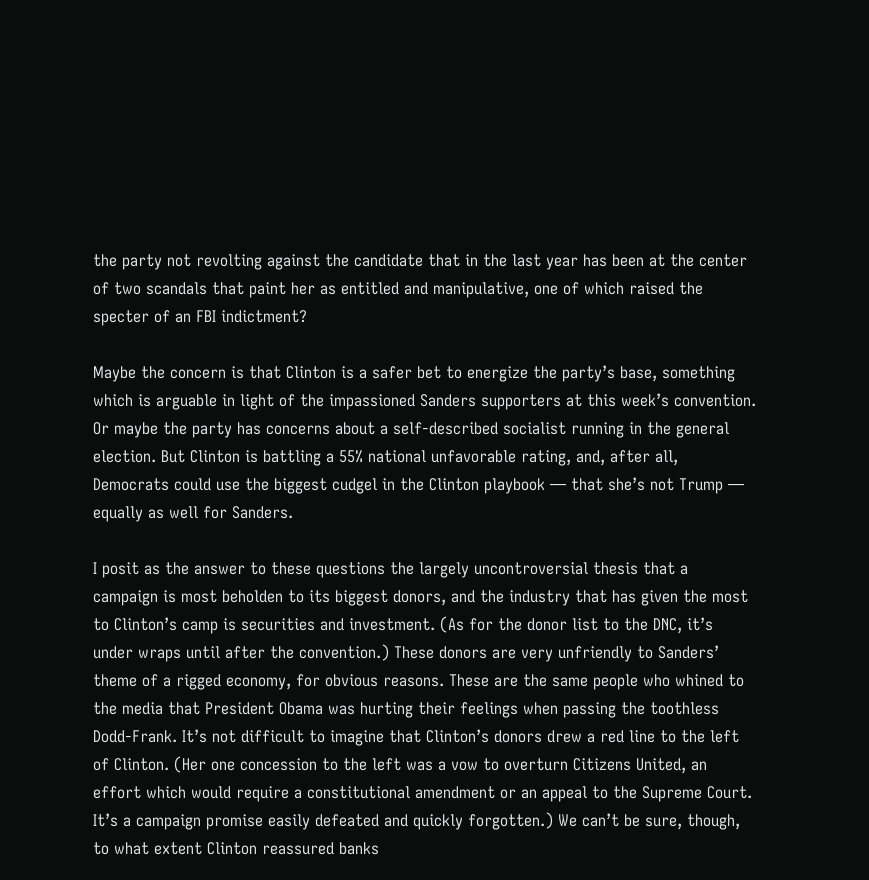the party not revolting against the candidate that in the last year has been at the center of two scandals that paint her as entitled and manipulative, one of which raised the specter of an FBI indictment?

Maybe the concern is that Clinton is a safer bet to energize the party’s base, something which is arguable in light of the impassioned Sanders supporters at this week’s convention. Or maybe the party has concerns about a self-described socialist running in the general election. But Clinton is battling a 55% national unfavorable rating, and, after all, Democrats could use the biggest cudgel in the Clinton playbook — that she’s not Trump — equally as well for Sanders.

I posit as the answer to these questions the largely uncontroversial thesis that a campaign is most beholden to its biggest donors, and the industry that has given the most to Clinton’s camp is securities and investment. (As for the donor list to the DNC, it’s under wraps until after the convention.) These donors are very unfriendly to Sanders’ theme of a rigged economy, for obvious reasons. These are the same people who whined to the media that President Obama was hurting their feelings when passing the toothless Dodd-Frank. It’s not difficult to imagine that Clinton’s donors drew a red line to the left of Clinton. (Her one concession to the left was a vow to overturn Citizens United, an effort which would require a constitutional amendment or an appeal to the Supreme Court. It’s a campaign promise easily defeated and quickly forgotten.) We can’t be sure, though, to what extent Clinton reassured banks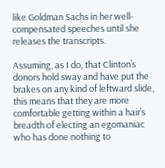like Goldman Sachs in her well-compensated speeches until she releases the transcripts.

Assuming, as I do, that Clinton’s donors hold sway and have put the brakes on any kind of leftward slide, this means that they are more comfortable getting within a hair’s breadth of electing an egomaniac who has done nothing to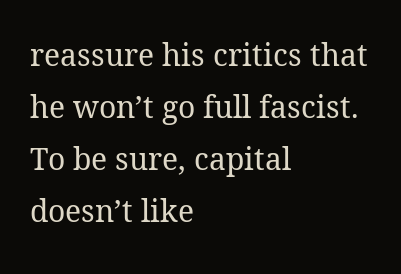reassure his critics that he won’t go full fascist. To be sure, capital doesn’t like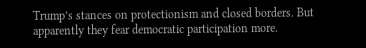Trump’s stances on protectionism and closed borders. But apparently they fear democratic participation more.